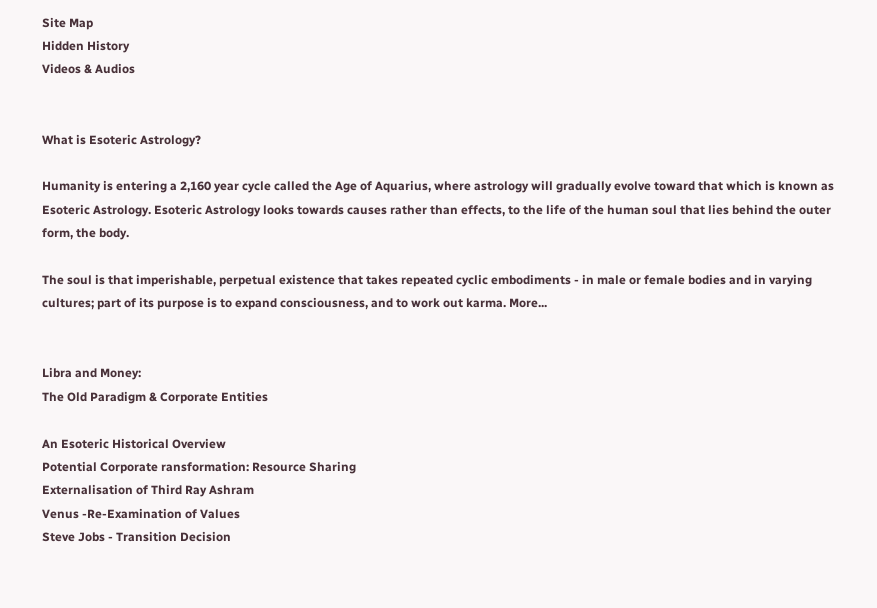Site Map
Hidden History
Videos & Audios


What is Esoteric Astrology?

Humanity is entering a 2,160 year cycle called the Age of Aquarius, where astrology will gradually evolve toward that which is known as Esoteric Astrology. Esoteric Astrology looks towards causes rather than effects, to the life of the human soul that lies behind the outer form, the body.

The soul is that imperishable, perpetual existence that takes repeated cyclic embodiments - in male or female bodies and in varying cultures; part of its purpose is to expand consciousness, and to work out karma. More...


Libra and Money:
The Old Paradigm & Corporate Entities

An Esoteric Historical Overview
Potential Corporate ransformation: Resource Sharing
Externalisation of Third Ray Ashram
Venus -Re-Examination of Values
Steve Jobs - Transition Decision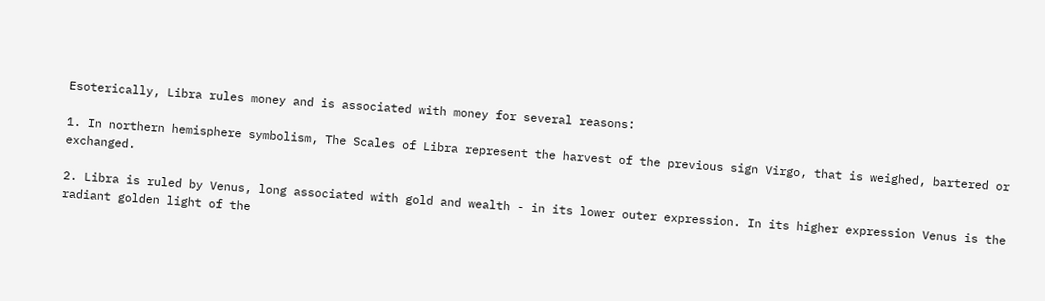Esoterically, Libra rules money and is associated with money for several reasons:

1. In northern hemisphere symbolism, The Scales of Libra represent the harvest of the previous sign Virgo, that is weighed, bartered or exchanged.

2. Libra is ruled by Venus, long associated with gold and wealth - in its lower outer expression. In its higher expression Venus is the radiant golden light of the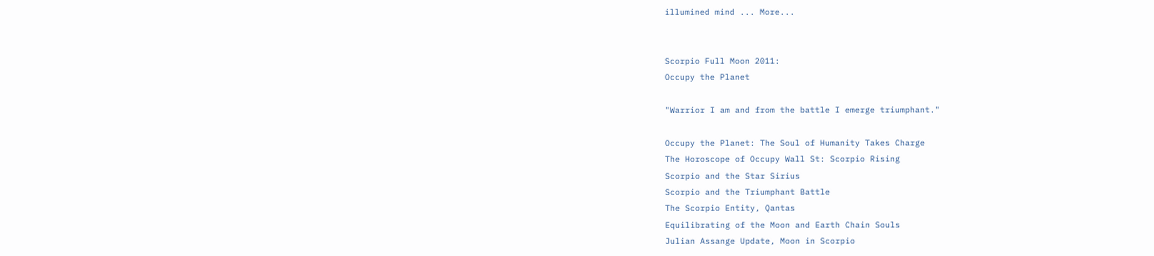illumined mind ... More...


Scorpio Full Moon 2011:
Occupy the Planet

"Warrior I am and from the battle I emerge triumphant."

Occupy the Planet: The Soul of Humanity Takes Charge
The Horoscope of Occupy Wall St: Scorpio Rising
Scorpio and the Star Sirius
Scorpio and the Triumphant Battle
The Scorpio Entity, Qantas
Equilibrating of the Moon and Earth Chain Souls
Julian Assange Update, Moon in Scorpio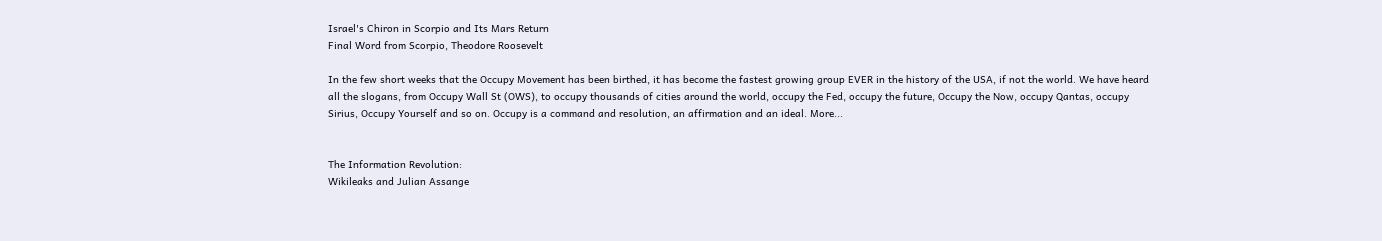Israel's Chiron in Scorpio and Its Mars Return
Final Word from Scorpio, Theodore Roosevelt

In the few short weeks that the Occupy Movement has been birthed, it has become the fastest growing group EVER in the history of the USA, if not the world. We have heard all the slogans, from Occupy Wall St (OWS), to occupy thousands of cities around the world, occupy the Fed, occupy the future, Occupy the Now, occupy Qantas, occupy Sirius, Occupy Yourself and so on. Occupy is a command and resolution, an affirmation and an ideal. More...


The Information Revolution:
Wikileaks and Julian Assange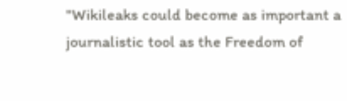"Wikileaks could become as important a journalistic tool as the Freedom of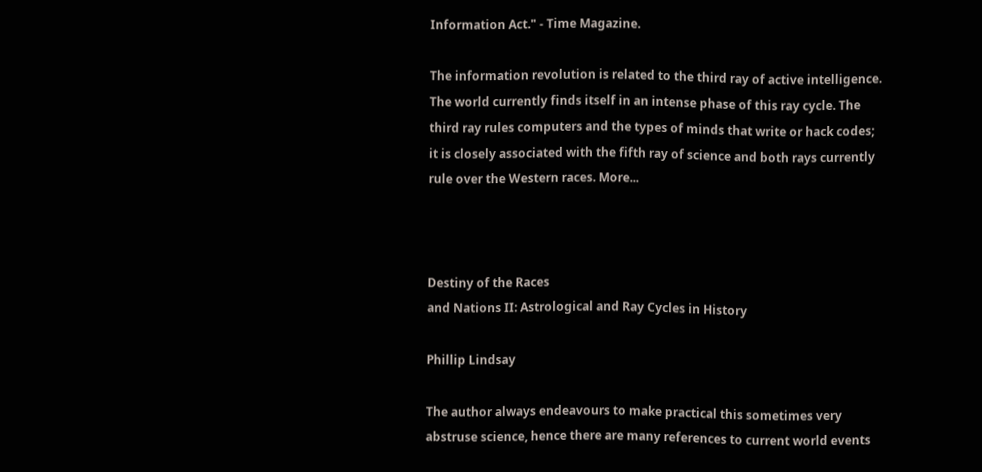Information Act." - Time Magazine.

The information revolution is related to the third ray of active intelligence. The world currently finds itself in an intense phase of this ray cycle. The third ray rules computers and the types of minds that write or hack codes; it is closely associated with the fifth ray of science and both rays currently rule over the Western races. More...



Destiny of the Races
and Nations II: Astrological and Ray Cycles in History

Phillip Lindsay

The author always endeavours to make practical this sometimes very abstruse science, hence there are many references to current world events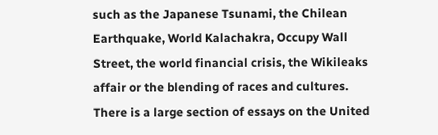such as the Japanese Tsunami, the Chilean Earthquake, World Kalachakra, Occupy Wall Street, the world financial crisis, the Wikileaks affair or the blending of races and cultures. There is a large section of essays on the United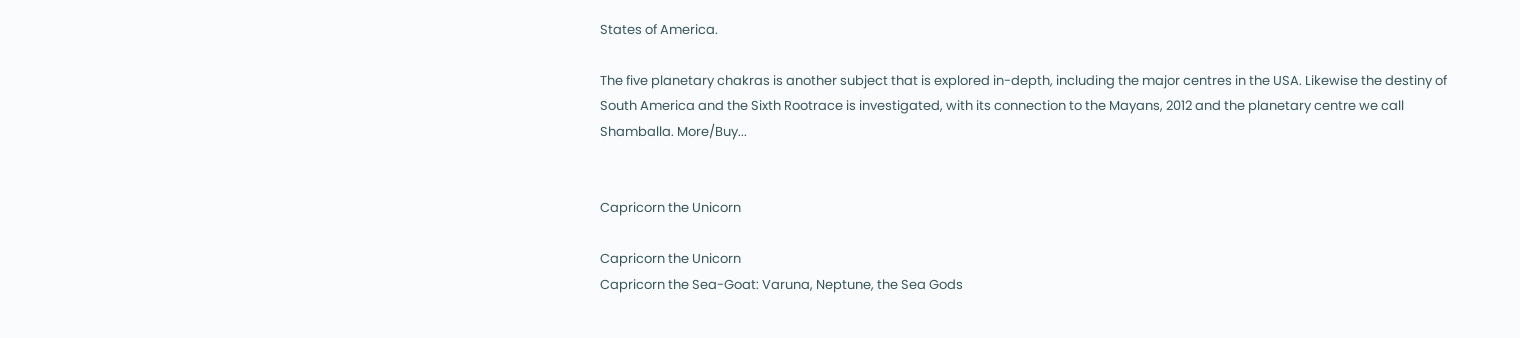States of America.

The five planetary chakras is another subject that is explored in-depth, including the major centres in the USA. Likewise the destiny of South America and the Sixth Rootrace is investigated, with its connection to the Mayans, 2012 and the planetary centre we call Shamballa. More/Buy...


Capricorn the Unicorn

Capricorn the Unicorn
Capricorn the Sea-Goat: Varuna, Neptune, the Sea Gods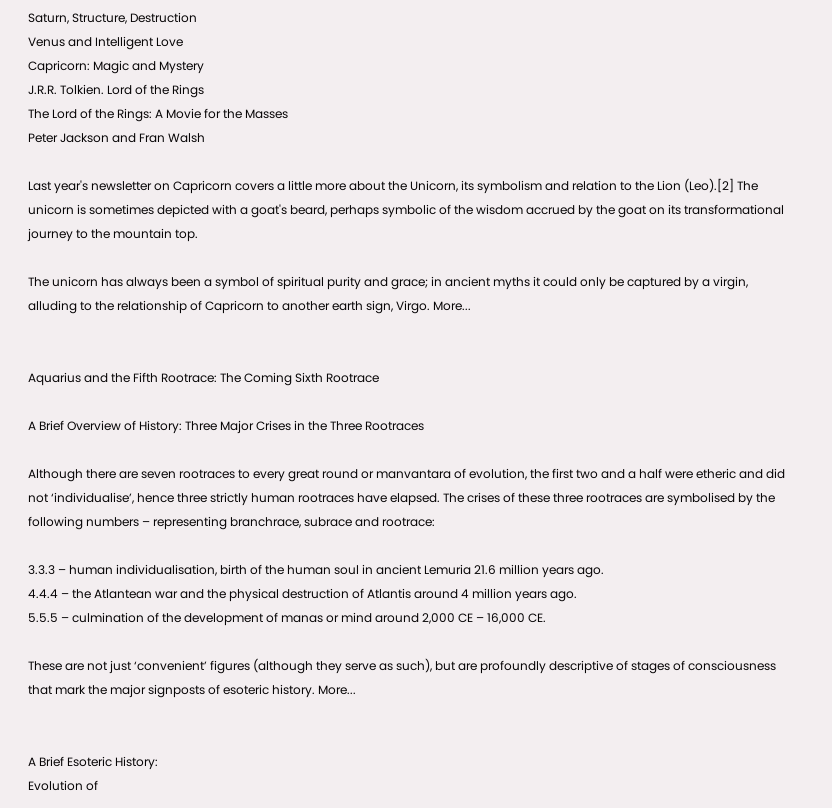Saturn, Structure, Destruction
Venus and Intelligent Love
Capricorn: Magic and Mystery
J.R.R. Tolkien. Lord of the Rings
The Lord of the Rings: A Movie for the Masses
Peter Jackson and Fran Walsh

Last year's newsletter on Capricorn covers a little more about the Unicorn, its symbolism and relation to the Lion (Leo).[2] The unicorn is sometimes depicted with a goat's beard, perhaps symbolic of the wisdom accrued by the goat on its transformational journey to the mountain top.

The unicorn has always been a symbol of spiritual purity and grace; in ancient myths it could only be captured by a virgin, alluding to the relationship of Capricorn to another earth sign, Virgo. More...


Aquarius and the Fifth Rootrace: The Coming Sixth Rootrace

A Brief Overview of History: Three Major Crises in the Three Rootraces

Although there are seven rootraces to every great round or manvantara of evolution, the first two and a half were etheric and did not ‘individualise’, hence three strictly human rootraces have elapsed. The crises of these three rootraces are symbolised by the following numbers – representing branchrace, subrace and rootrace:

3.3.3 – human individualisation, birth of the human soul in ancient Lemuria 21.6 million years ago.
4.4.4 – the Atlantean war and the physical destruction of Atlantis around 4 million years ago.
5.5.5 – culmination of the development of manas or mind around 2,000 CE – 16,000 CE.

These are not just ‘convenient’ figures (although they serve as such), but are profoundly descriptive of stages of consciousness that mark the major signposts of esoteric history. More...


A Brief Esoteric History:
Evolution of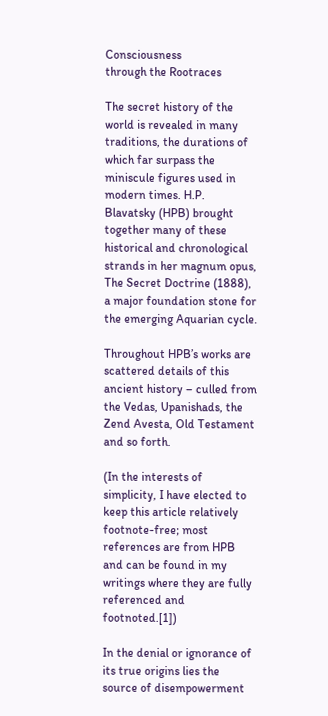Consciousness
through the Rootraces

The secret history of the world is revealed in many traditions, the durations of which far surpass the miniscule figures used in modern times. H.P. Blavatsky (HPB) brought together many of these historical and chronological strands in her magnum opus, The Secret Doctrine (1888), a major foundation stone for the emerging Aquarian cycle.

Throughout HPB’s works are scattered details of this ancient history – culled from the Vedas, Upanishads, the Zend Avesta, Old Testament and so forth.

(In the interests of simplicity, I have elected to keep this article relatively footnote-free; most references are from HPB and can be found in my writings where they are fully referenced and footnoted.[1])

In the denial or ignorance of its true origins lies the source of disempowerment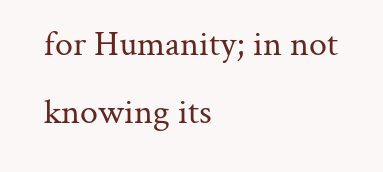for Humanity; in not knowing its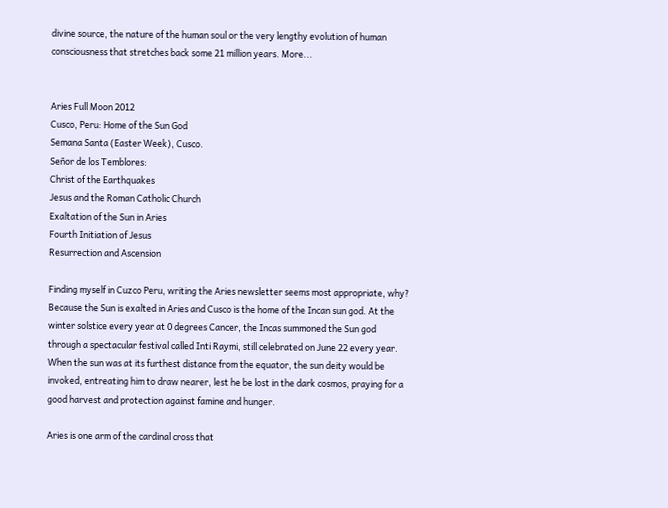divine source, the nature of the human soul or the very lengthy evolution of human consciousness that stretches back some 21 million years. More...


Aries Full Moon 2012
Cusco, Peru: Home of the Sun God
Semana Santa (Easter Week), Cusco.
Señor de los Temblores:
Christ of the Earthquakes
Jesus and the Roman Catholic Church
Exaltation of the Sun in Aries
Fourth Initiation of Jesus
Resurrection and Ascension

Finding myself in Cuzco Peru, writing the Aries newsletter seems most appropriate, why? Because the Sun is exalted in Aries and Cusco is the home of the Incan sun god. At the winter solstice every year at 0 degrees Cancer, the Incas summoned the Sun god through a spectacular festival called Inti Raymi, still celebrated on June 22 every year. When the sun was at its furthest distance from the equator, the sun deity would be invoked, entreating him to draw nearer, lest he be lost in the dark cosmos, praying for a good harvest and protection against famine and hunger.

Aries is one arm of the cardinal cross that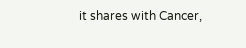it shares with Cancer,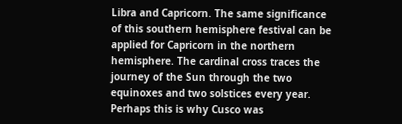Libra and Capricorn. The same significance of this southern hemisphere festival can be applied for Capricorn in the northern hemisphere. The cardinal cross traces the journey of the Sun through the two equinoxes and two solstices every year. Perhaps this is why Cusco was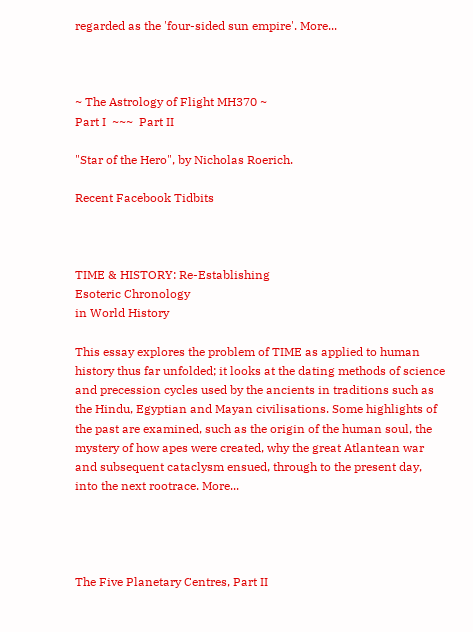regarded as the 'four-sided sun empire'. More...



~ The Astrology of Flight MH370 ~
Part I  ~~~  Part II

"Star of the Hero", by Nicholas Roerich.

Recent Facebook Tidbits



TIME & HISTORY: Re-Establishing
Esoteric Chronology
in World History

This essay explores the problem of TIME as applied to human history thus far unfolded; it looks at the dating methods of science and precession cycles used by the ancients in traditions such as the Hindu, Egyptian and Mayan civilisations. Some highlights of the past are examined, such as the origin of the human soul, the mystery of how apes were created, why the great Atlantean war and subsequent cataclysm ensued, through to the present day, into the next rootrace. More...




The Five Planetary Centres, Part II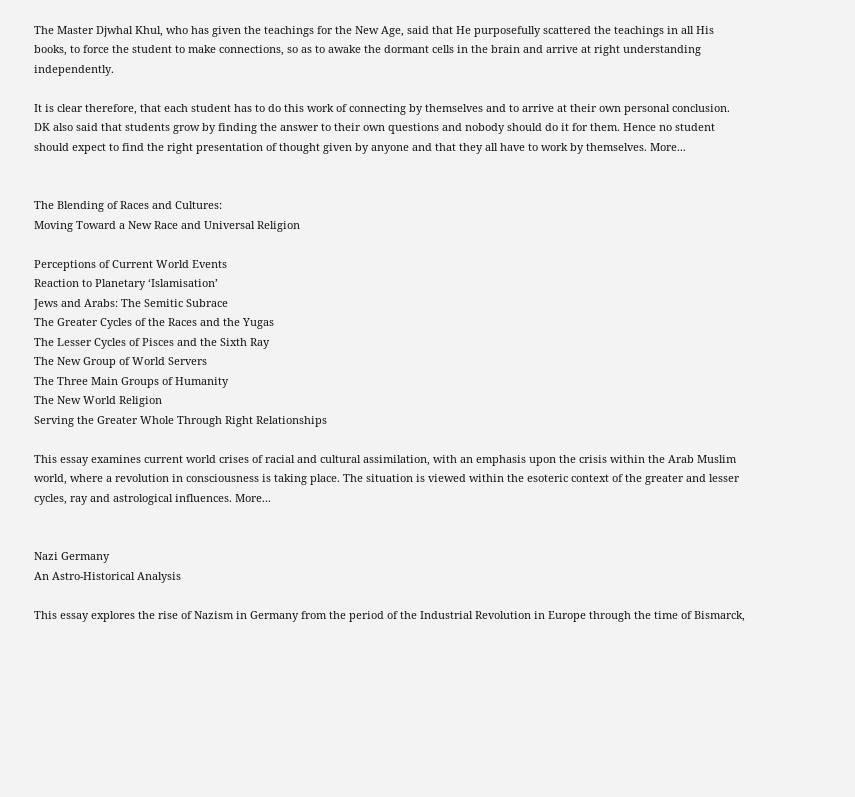The Master Djwhal Khul, who has given the teachings for the New Age, said that He purposefully scattered the teachings in all His books, to force the student to make connections, so as to awake the dormant cells in the brain and arrive at right understanding independently.

It is clear therefore, that each student has to do this work of connecting by themselves and to arrive at their own personal conclusion. DK also said that students grow by finding the answer to their own questions and nobody should do it for them. Hence no student should expect to find the right presentation of thought given by anyone and that they all have to work by themselves. More...


The Blending of Races and Cultures:
Moving Toward a New Race and Universal Religion

Perceptions of Current World Events
Reaction to Planetary ‘Islamisation’
Jews and Arabs: The Semitic Subrace
The Greater Cycles of the Races and the Yugas
The Lesser Cycles of Pisces and the Sixth Ray
The New Group of World Servers
The Three Main Groups of Humanity
The New World Religion
Serving the Greater Whole Through Right Relationships

This essay examines current world crises of racial and cultural assimilation, with an emphasis upon the crisis within the Arab Muslim world, where a revolution in consciousness is taking place. The situation is viewed within the esoteric context of the greater and lesser cycles, ray and astrological influences. More...


Nazi Germany
An Astro-Historical Analysis

This essay explores the rise of Nazism in Germany from the period of the Industrial Revolution in Europe through the time of Bismarck,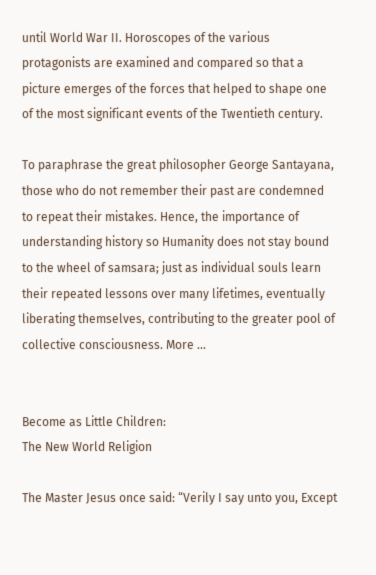until World War II. Horoscopes of the various protagonists are examined and compared so that a picture emerges of the forces that helped to shape one of the most significant events of the Twentieth century.

To paraphrase the great philosopher George Santayana, those who do not remember their past are condemned to repeat their mistakes. Hence, the importance of understanding history so Humanity does not stay bound to the wheel of samsara; just as individual souls learn their repeated lessons over many lifetimes, eventually liberating themselves, contributing to the greater pool of collective consciousness. More ...


Become as Little Children:
The New World Religion

The Master Jesus once said: “Verily I say unto you, Except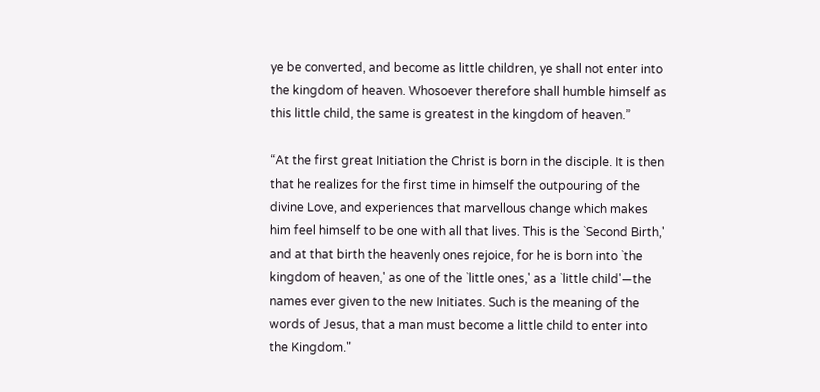ye be converted, and become as little children, ye shall not enter into the kingdom of heaven. Whosoever therefore shall humble himself as this little child, the same is greatest in the kingdom of heaven.”

“At the first great Initiation the Christ is born in the disciple. It is then that he realizes for the first time in himself the outpouring of the divine Love, and experiences that marvellous change which makes him feel himself to be one with all that lives. This is the `Second Birth,' and at that birth the heavenly ones rejoice, for he is born into `the kingdom of heaven,' as one of the `little ones,' as a `little child'—the names ever given to the new Initiates. Such is the meaning of the words of Jesus, that a man must become a little child to enter into the Kingdom."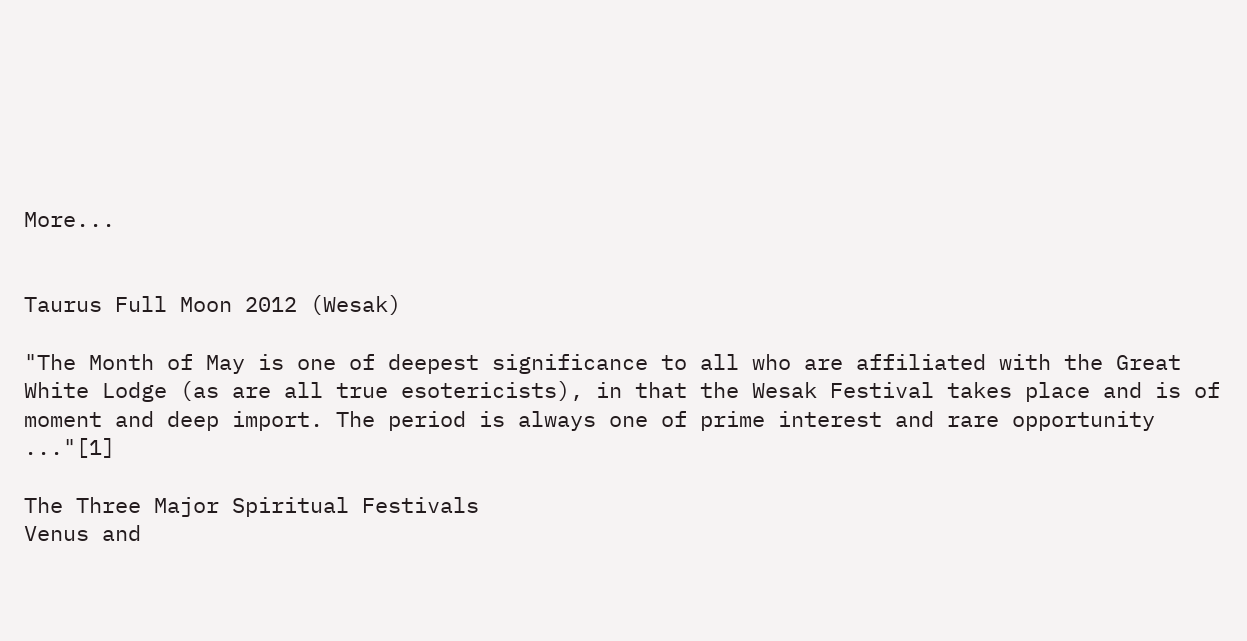More...


Taurus Full Moon 2012 (Wesak)

"The Month of May is one of deepest significance to all who are affiliated with the Great White Lodge (as are all true esotericists), in that the Wesak Festival takes place and is of moment and deep import. The period is always one of prime interest and rare opportunity ..."[1]

The Three Major Spiritual Festivals
Venus and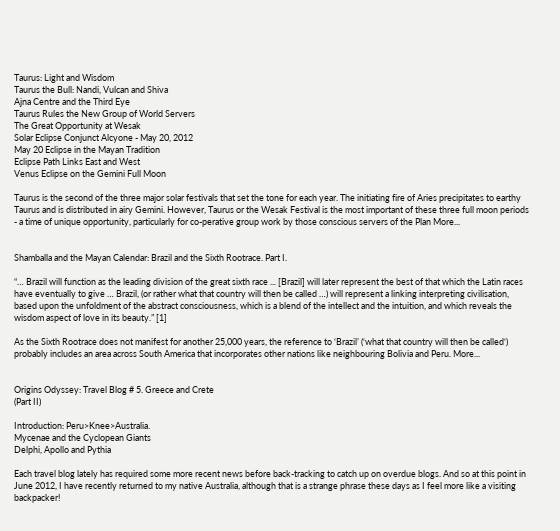Taurus: Light and Wisdom
Taurus the Bull: Nandi, Vulcan and Shiva
Ajna Centre and the Third Eye
Taurus Rules the New Group of World Servers
The Great Opportunity at Wesak
Solar Eclipse Conjunct Alcyone - May 20, 2012
May 20 Eclipse in the Mayan Tradition
Eclipse Path Links East and West
Venus Eclipse on the Gemini Full Moon

Taurus is the second of the three major solar festivals that set the tone for each year. The initiating fire of Aries precipitates to earthy Taurus and is distributed in airy Gemini. However, Taurus or the Wesak Festival is the most important of these three full moon periods - a time of unique opportunity, particularly for co-perative group work by those conscious servers of the Plan More...


Shamballa and the Mayan Calendar: Brazil and the Sixth Rootrace. Part I.

“… Brazil will function as the leading division of the great sixth race ... [Brazil] will later represent the best of that which the Latin races have eventually to give … Brazil, (or rather what that country will then be called …) will represent a linking interpreting civilisation, based upon the unfoldment of the abstract consciousness, which is a blend of the intellect and the intuition, and which reveals the wisdom aspect of love in its beauty.” [1]

As the Sixth Rootrace does not manifest for another 25,000 years, the reference to ‘Brazil’ (‘what that country will then be called‘) probably includes an area across South America that incorporates other nations like neighbouring Bolivia and Peru. More...


Origins Odyssey: Travel Blog # 5. Greece and Crete
(Part II)

Introduction: Peru>Knee>Australia.
Mycenae and the Cyclopean Giants
Delphi, Apollo and Pythia

Each travel blog lately has required some more recent news before back-tracking to catch up on overdue blogs. And so at this point in June 2012, I have recently returned to my native Australia, although that is a strange phrase these days as I feel more like a visiting backpacker!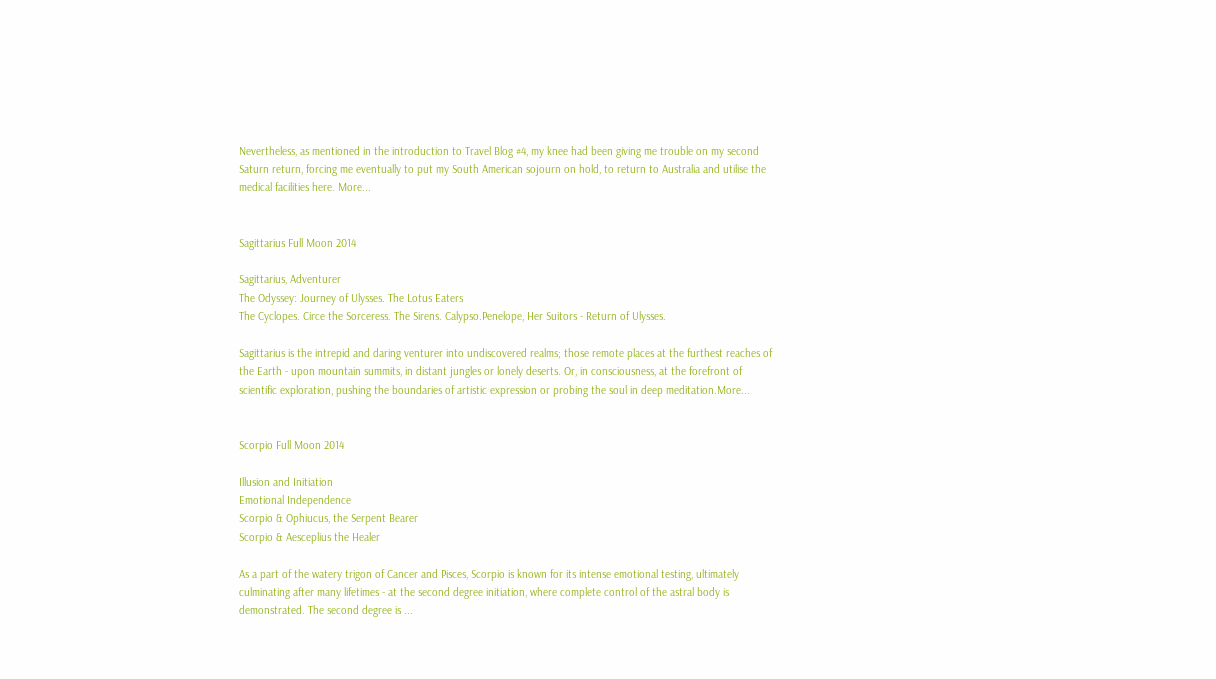Nevertheless, as mentioned in the introduction to Travel Blog #4, my knee had been giving me trouble on my second Saturn return, forcing me eventually to put my South American sojourn on hold, to return to Australia and utilise the medical facilities here. More...


Sagittarius Full Moon 2014

Sagittarius, Adventurer
The Odyssey: Journey of Ulysses. The Lotus Eaters
The Cyclopes. Circe the Sorceress. The Sirens. Calypso.Penelope, Her Suitors - Return of Ulysses.

Sagittarius is the intrepid and daring venturer into undiscovered realms; those remote places at the furthest reaches of the Earth - upon mountain summits, in distant jungles or lonely deserts. Or, in consciousness, at the forefront of scientific exploration, pushing the boundaries of artistic expression or probing the soul in deep meditation.More...


Scorpio Full Moon 2014

Illusion and Initiation
Emotional Independence
Scorpio & Ophiucus, the Serpent Bearer
Scorpio & Aesceplius the Healer

As a part of the watery trigon of Cancer and Pisces, Scorpio is known for its intense emotional testing, ultimately culminating after many lifetimes - at the second degree initiation, where complete control of the astral body is demonstrated. The second degree is ...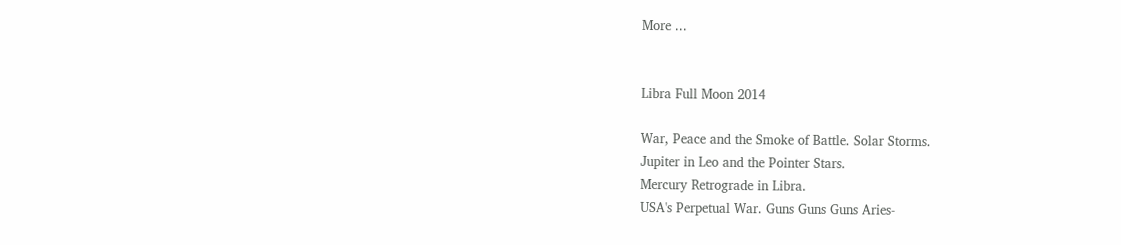More ...


Libra Full Moon 2014

War, Peace and the Smoke of Battle. Solar Storms.
Jupiter in Leo and the Pointer Stars.
Mercury Retrograde in Libra.
USA's Perpetual War. Guns Guns Guns Aries-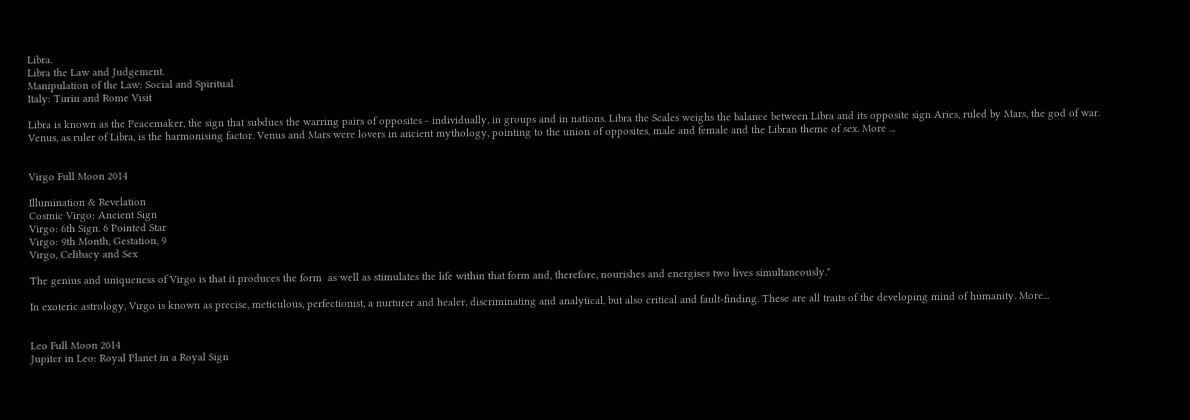Libra.
Libra the Law and Judgement.
Manipulation of the Law: Social and Spiritual
Italy: Turin and Rome Visit

Libra is known as the Peacemaker, the sign that subdues the warring pairs of opposites - individually, in groups and in nations. Libra the Scales weighs the balance between Libra and its opposite sign Aries, ruled by Mars, the god of war. Venus, as ruler of Libra, is the harmonising factor. Venus and Mars were lovers in ancient mythology, pointing to the union of opposites, male and female and the Libran theme of sex. More ...


Virgo Full Moon 2014

Illumination & Revelation
Cosmic Virgo: Ancient Sign
Virgo: 6th Sign. 6 Pointed Star
Virgo: 9th Month, Gestation, 9
Virgo, Celibacy and Sex

The genius and uniqueness of Virgo is that it produces the form  as well as stimulates the life within that form and, therefore, nourishes and energises two lives simultaneously."

In exoteric astrology, Virgo is known as precise, meticulous, perfectionist, a nurturer and healer, discriminating and analytical, but also critical and fault-finding. These are all traits of the developing mind of humanity. More...


Leo Full Moon 2014
Jupiter in Leo: Royal Planet in a Royal Sign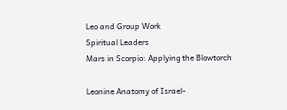Leo and Group Work
Spiritual Leaders
Mars in Scorpio: Applying the Blowtorch

Leonine Anatomy of Israel-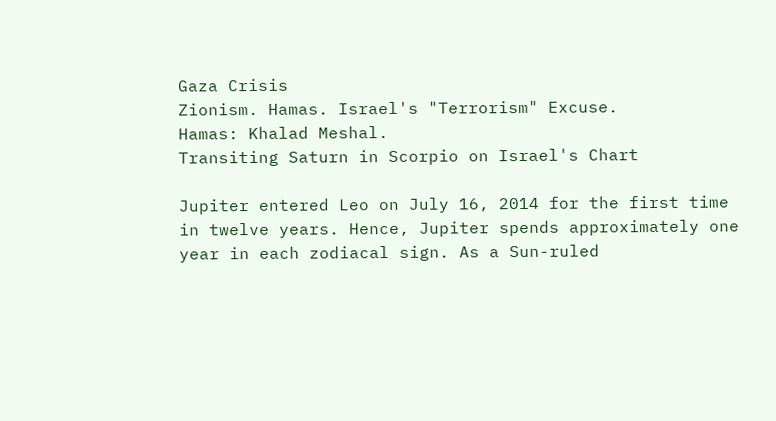Gaza Crisis
Zionism. Hamas. Israel's "Terrorism" Excuse.
Hamas: Khalad Meshal.
Transiting Saturn in Scorpio on Israel's Chart

Jupiter entered Leo on July 16, 2014 for the first time in twelve years. Hence, Jupiter spends approximately one year in each zodiacal sign. As a Sun-ruled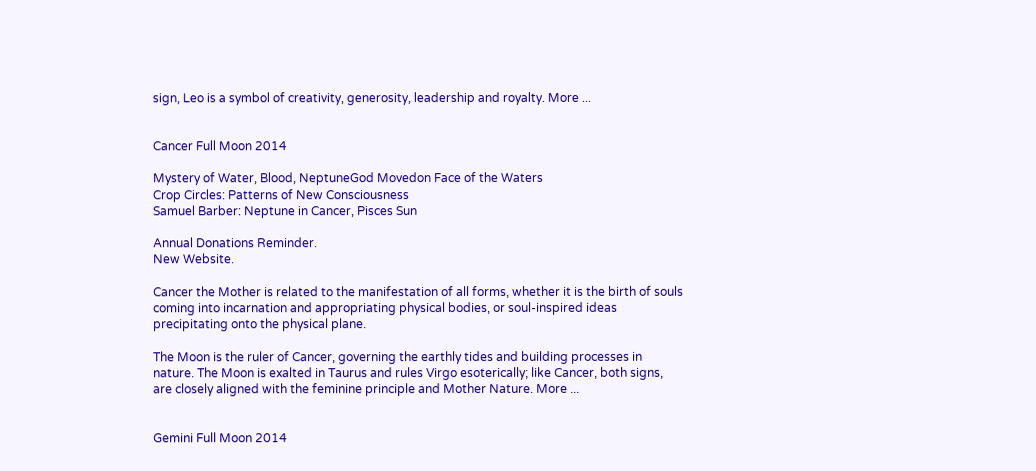sign, Leo is a symbol of creativity, generosity, leadership and royalty. More ...


Cancer Full Moon 2014

Mystery of Water, Blood, NeptuneGod Movedon Face of the Waters
Crop Circles: Patterns of New Consciousness
Samuel Barber: Neptune in Cancer, Pisces Sun

Annual Donations Reminder.
New Website.

Cancer the Mother is related to the manifestation of all forms, whether it is the birth of souls coming into incarnation and appropriating physical bodies, or soul-inspired ideas precipitating onto the physical plane.

The Moon is the ruler of Cancer, governing the earthly tides and building processes in nature. The Moon is exalted in Taurus and rules Virgo esoterically; like Cancer, both signs, are closely aligned with the feminine principle and Mother Nature. More ...


Gemini Full Moon 2014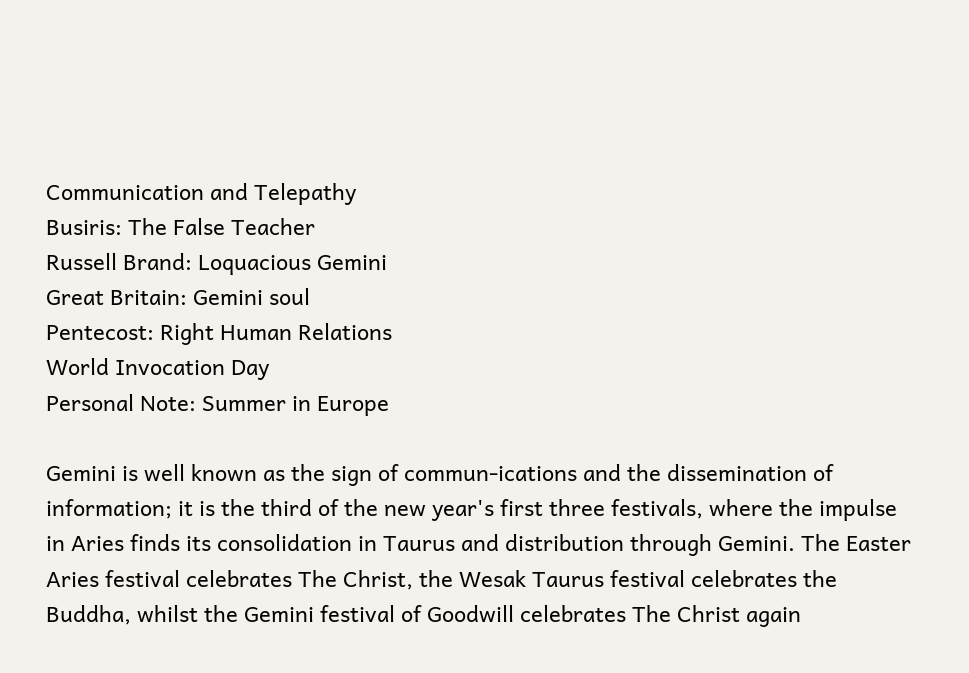Communication and Telepathy
Busiris: The False Teacher
Russell Brand: Loquacious Gemini
Great Britain: Gemini soul
Pentecost: Right Human Relations
World Invocation Day
Personal Note: Summer in Europe

Gemini is well known as the sign of commun-ications and the dissemination of information; it is the third of the new year's first three festivals, where the impulse in Aries finds its consolidation in Taurus and distribution through Gemini. The Easter Aries festival celebrates The Christ, the Wesak Taurus festival celebrates the Buddha, whilst the Gemini festival of Goodwill celebrates The Christ again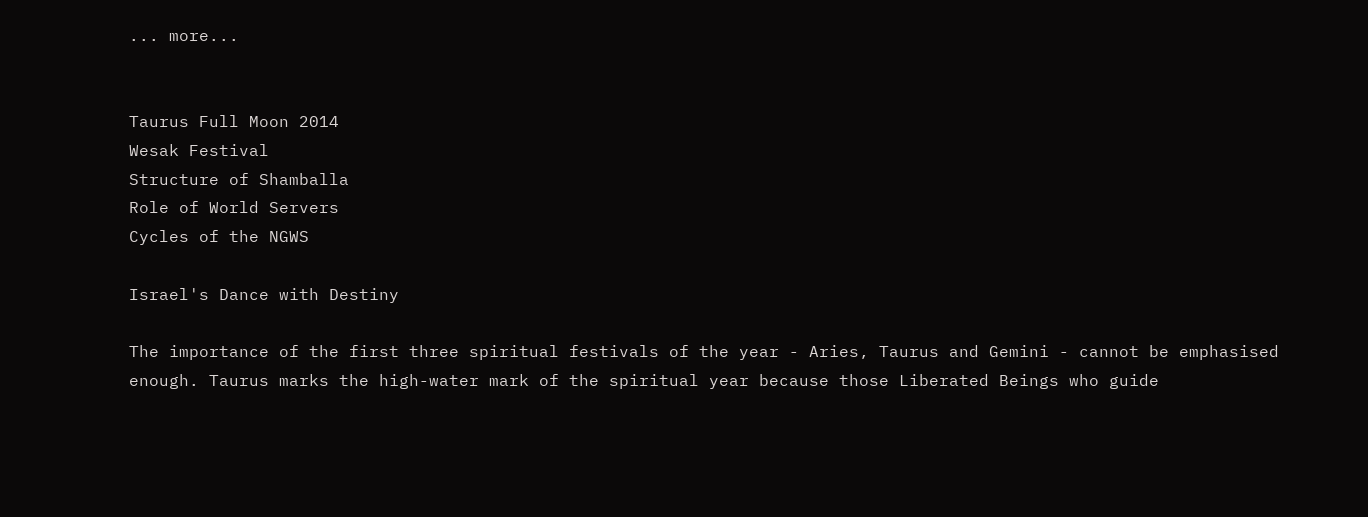... more...


Taurus Full Moon 2014
Wesak Festival
Structure of Shamballa
Role of World Servers
Cycles of the NGWS

Israel's Dance with Destiny

The importance of the first three spiritual festivals of the year - Aries, Taurus and Gemini - cannot be emphasised enough. Taurus marks the high-water mark of the spiritual year because those Liberated Beings who guide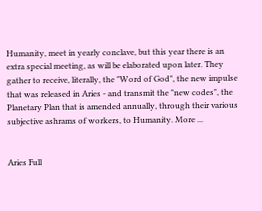Humanity, meet in yearly conclave, but this year there is an extra special meeting, as will be elaborated upon later. They gather to receive, literally, the "Word of God", the new impulse that was released in Aries - and transmit the "new codes", the Planetary Plan that is amended annually, through their various subjective ashrams of workers, to Humanity. More ...


Aries Full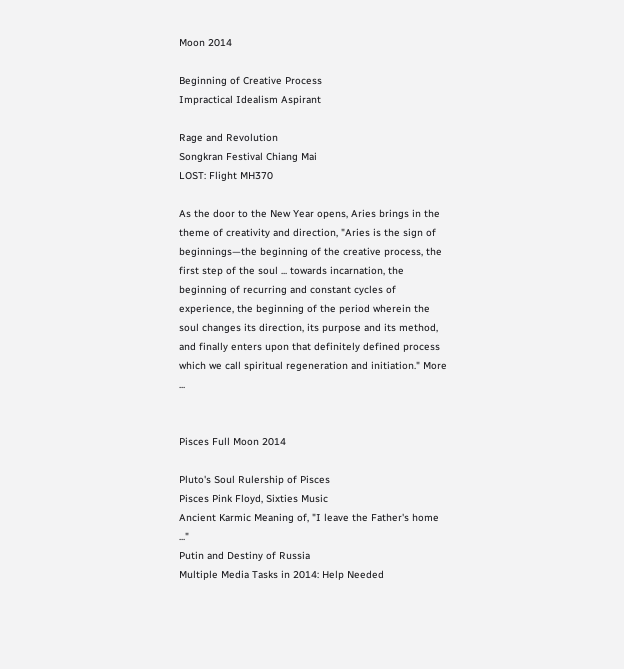Moon 2014

Beginning of Creative Process
Impractical Idealism Aspirant

Rage and Revolution
Songkran Festival Chiang Mai
LOST: Flight MH370

As the door to the New Year opens, Aries brings in the theme of creativity and direction, "Aries is the sign of beginnings—the beginning of the creative process, the first step of the soul ... towards incarnation, the beginning of recurring and constant cycles of experience, the beginning of the period wherein the soul changes its direction, its purpose and its method, and finally enters upon that definitely defined process which we call spiritual regeneration and initiation." More ...


Pisces Full Moon 2014

Pluto's Soul Rulership of Pisces
Pisces Pink Floyd, Sixties Music
Ancient Karmic Meaning of, "I leave the Father's home ..."
Putin and Destiny of Russia
Multiple Media Tasks in 2014: Help Needed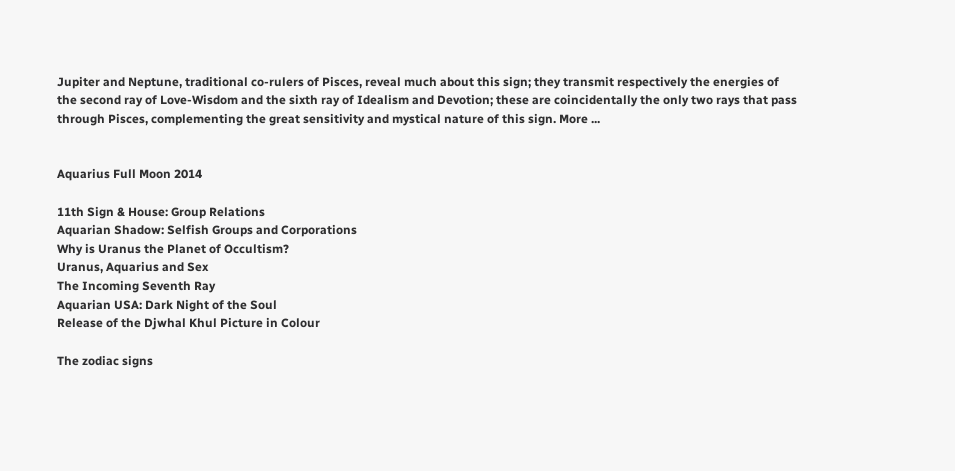Jupiter and Neptune, traditional co-rulers of Pisces, reveal much about this sign; they transmit respectively the energies of the second ray of Love-Wisdom and the sixth ray of Idealism and Devotion; these are coincidentally the only two rays that pass through Pisces, complementing the great sensitivity and mystical nature of this sign. More ...


Aquarius Full Moon 2014

11th Sign & House: Group Relations
Aquarian Shadow: Selfish Groups and Corporations
Why is Uranus the Planet of Occultism?
Uranus, Aquarius and Sex
The Incoming Seventh Ray
Aquarian USA: Dark Night of the Soul
Release of the Djwhal Khul Picture in Colour

The zodiac signs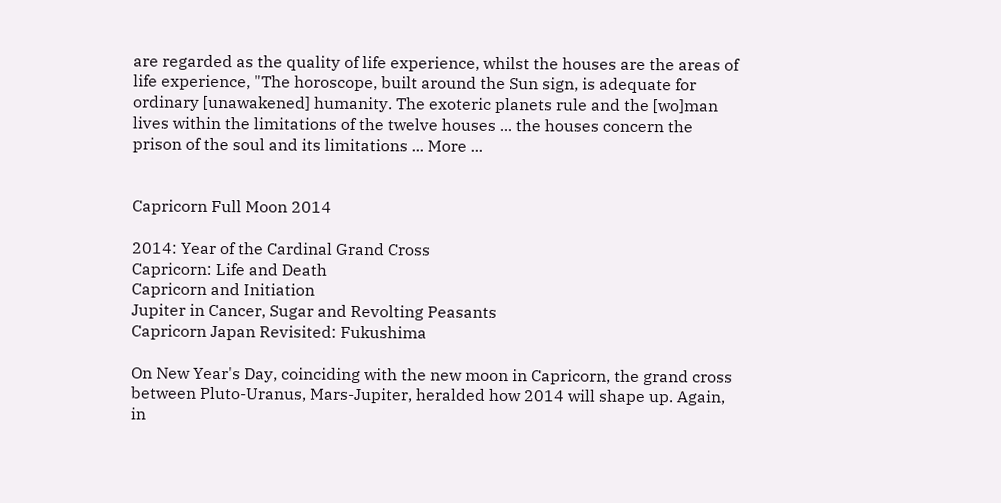are regarded as the quality of life experience, whilst the houses are the areas of life experience, "The horoscope, built around the Sun sign, is adequate for ordinary [unawakened] humanity. The exoteric planets rule and the [wo]man lives within the limitations of the twelve houses ... the houses concern the prison of the soul and its limitations ... More ...


Capricorn Full Moon 2014

2014: Year of the Cardinal Grand Cross
Capricorn: Life and Death
Capricorn and Initiation
Jupiter in Cancer, Sugar and Revolting Peasants
Capricorn Japan Revisited: Fukushima

On New Year's Day, coinciding with the new moon in Capricorn, the grand cross between Pluto-Uranus, Mars-Jupiter, heralded how 2014 will shape up. Again, in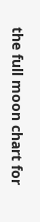the full moon chart for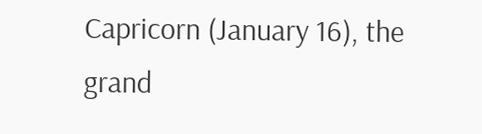Capricorn (January 16), the grand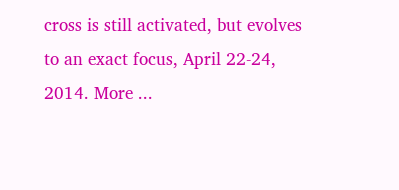cross is still activated, but evolves to an exact focus, April 22-24, 2014. More ...